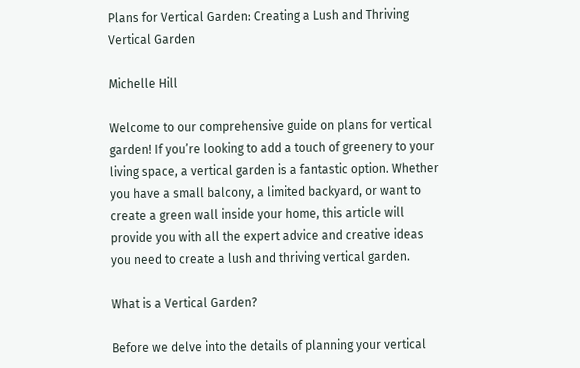Plans for Vertical Garden: Creating a Lush and Thriving Vertical Garden

Michelle Hill

Welcome to our comprehensive guide on plans for vertical garden! If you’re looking to add a touch of greenery to your living space, a vertical garden is a fantastic option. Whether you have a small balcony, a limited backyard, or want to create a green wall inside your home, this article will provide you with all the expert advice and creative ideas you need to create a lush and thriving vertical garden.

What is a Vertical Garden?

Before we delve into the details of planning your vertical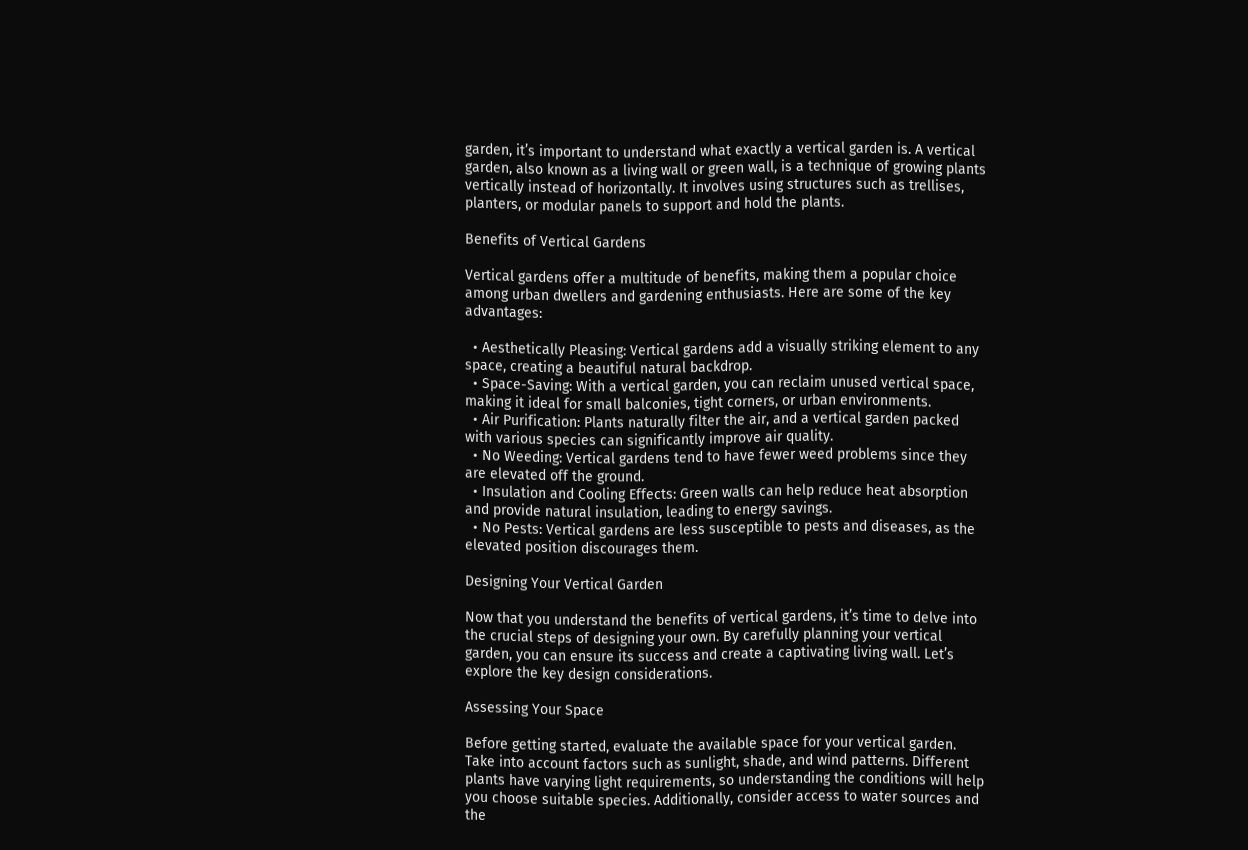garden, it’s important to understand what exactly a vertical garden is. A vertical garden, also known as a living wall or green wall, is a technique of growing plants vertically instead of horizontally. It involves using structures such as trellises, planters, or modular panels to support and hold the plants.

Benefits of Vertical Gardens

Vertical gardens offer a multitude of benefits, making them a popular choice among urban dwellers and gardening enthusiasts. Here are some of the key advantages:

  • Aesthetically Pleasing: Vertical gardens add a visually striking element to any space, creating a beautiful natural backdrop.
  • Space-Saving: With a vertical garden, you can reclaim unused vertical space, making it ideal for small balconies, tight corners, or urban environments.
  • Air Purification: Plants naturally filter the air, and a vertical garden packed with various species can significantly improve air quality.
  • No Weeding: Vertical gardens tend to have fewer weed problems since they are elevated off the ground.
  • Insulation and Cooling Effects: Green walls can help reduce heat absorption and provide natural insulation, leading to energy savings.
  • No Pests: Vertical gardens are less susceptible to pests and diseases, as the elevated position discourages them.

Designing Your Vertical Garden

Now that you understand the benefits of vertical gardens, it’s time to delve into the crucial steps of designing your own. By carefully planning your vertical garden, you can ensure its success and create a captivating living wall. Let’s explore the key design considerations.

Assessing Your Space

Before getting started, evaluate the available space for your vertical garden. Take into account factors such as sunlight, shade, and wind patterns. Different plants have varying light requirements, so understanding the conditions will help you choose suitable species. Additionally, consider access to water sources and the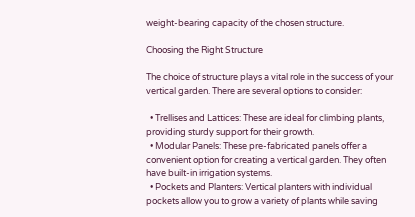weight-bearing capacity of the chosen structure.

Choosing the Right Structure

The choice of structure plays a vital role in the success of your vertical garden. There are several options to consider:

  • Trellises and Lattices: These are ideal for climbing plants, providing sturdy support for their growth.
  • Modular Panels: These pre-fabricated panels offer a convenient option for creating a vertical garden. They often have built-in irrigation systems.
  • Pockets and Planters: Vertical planters with individual pockets allow you to grow a variety of plants while saving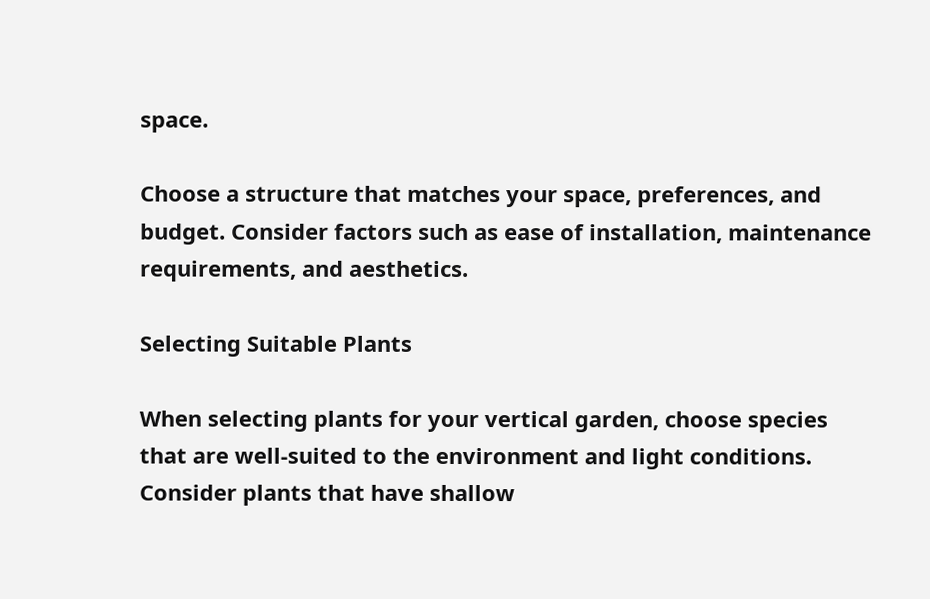space.

Choose a structure that matches your space, preferences, and budget. Consider factors such as ease of installation, maintenance requirements, and aesthetics.

Selecting Suitable Plants

When selecting plants for your vertical garden, choose species that are well-suited to the environment and light conditions. Consider plants that have shallow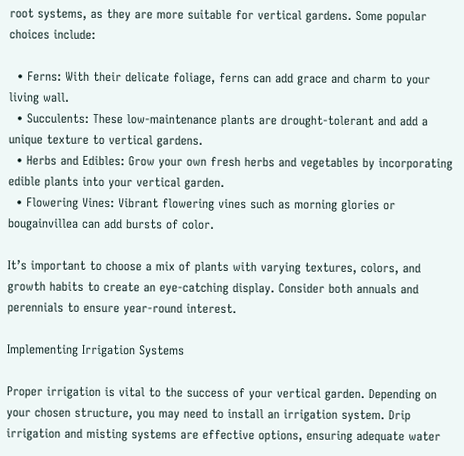root systems, as they are more suitable for vertical gardens. Some popular choices include:

  • Ferns: With their delicate foliage, ferns can add grace and charm to your living wall.
  • Succulents: These low-maintenance plants are drought-tolerant and add a unique texture to vertical gardens.
  • Herbs and Edibles: Grow your own fresh herbs and vegetables by incorporating edible plants into your vertical garden.
  • Flowering Vines: Vibrant flowering vines such as morning glories or bougainvillea can add bursts of color.

It’s important to choose a mix of plants with varying textures, colors, and growth habits to create an eye-catching display. Consider both annuals and perennials to ensure year-round interest.

Implementing Irrigation Systems

Proper irrigation is vital to the success of your vertical garden. Depending on your chosen structure, you may need to install an irrigation system. Drip irrigation and misting systems are effective options, ensuring adequate water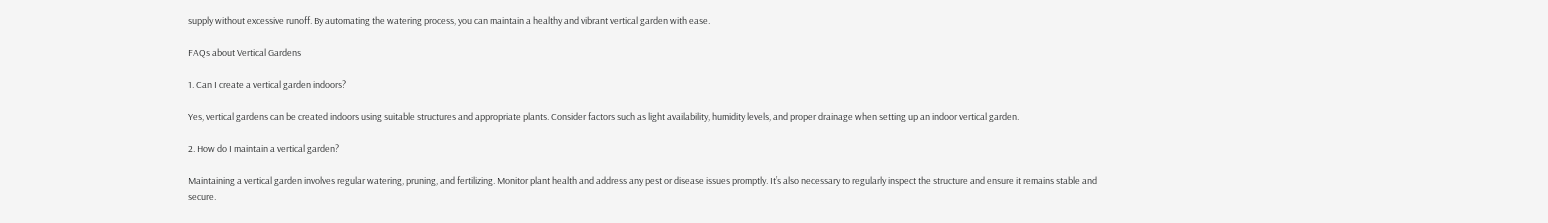supply without excessive runoff. By automating the watering process, you can maintain a healthy and vibrant vertical garden with ease.

FAQs about Vertical Gardens

1. Can I create a vertical garden indoors?

Yes, vertical gardens can be created indoors using suitable structures and appropriate plants. Consider factors such as light availability, humidity levels, and proper drainage when setting up an indoor vertical garden.

2. How do I maintain a vertical garden?

Maintaining a vertical garden involves regular watering, pruning, and fertilizing. Monitor plant health and address any pest or disease issues promptly. It’s also necessary to regularly inspect the structure and ensure it remains stable and secure.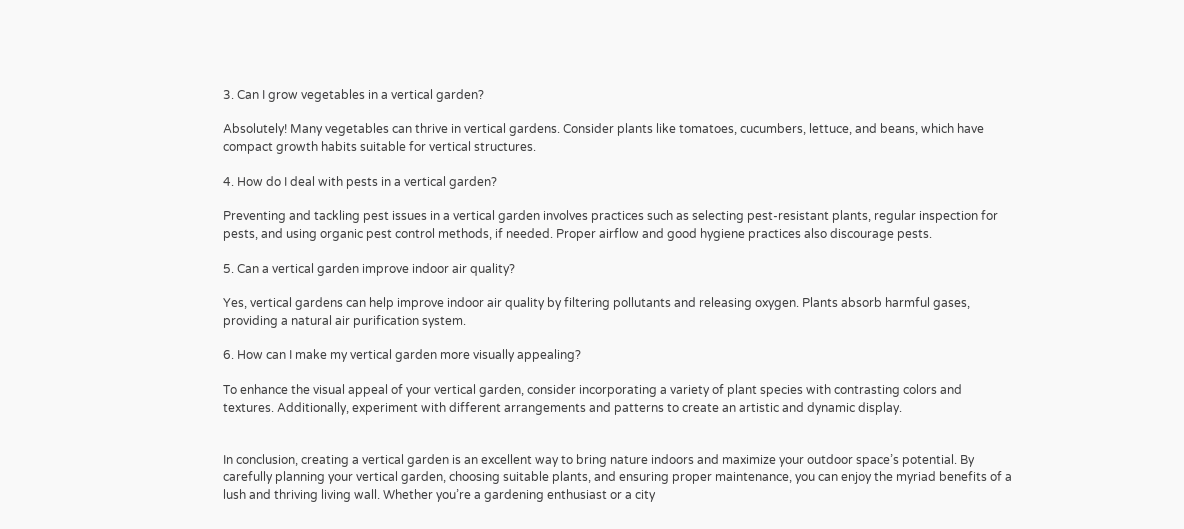3. Can I grow vegetables in a vertical garden?

Absolutely! Many vegetables can thrive in vertical gardens. Consider plants like tomatoes, cucumbers, lettuce, and beans, which have compact growth habits suitable for vertical structures.

4. How do I deal with pests in a vertical garden?

Preventing and tackling pest issues in a vertical garden involves practices such as selecting pest-resistant plants, regular inspection for pests, and using organic pest control methods, if needed. Proper airflow and good hygiene practices also discourage pests.

5. Can a vertical garden improve indoor air quality?

Yes, vertical gardens can help improve indoor air quality by filtering pollutants and releasing oxygen. Plants absorb harmful gases, providing a natural air purification system.

6. How can I make my vertical garden more visually appealing?

To enhance the visual appeal of your vertical garden, consider incorporating a variety of plant species with contrasting colors and textures. Additionally, experiment with different arrangements and patterns to create an artistic and dynamic display.


In conclusion, creating a vertical garden is an excellent way to bring nature indoors and maximize your outdoor space’s potential. By carefully planning your vertical garden, choosing suitable plants, and ensuring proper maintenance, you can enjoy the myriad benefits of a lush and thriving living wall. Whether you’re a gardening enthusiast or a city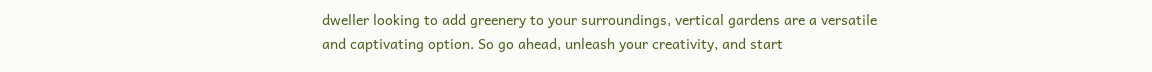dweller looking to add greenery to your surroundings, vertical gardens are a versatile and captivating option. So go ahead, unleash your creativity, and start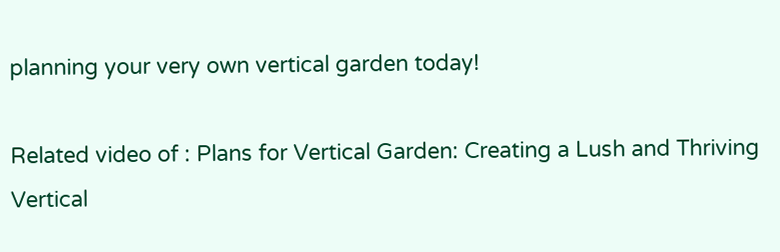planning your very own vertical garden today!

Related video of : Plans for Vertical Garden: Creating a Lush and Thriving Vertical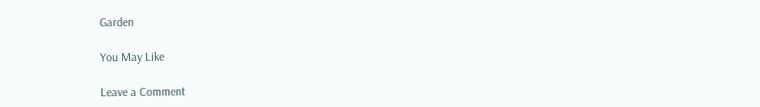Garden

You May Like

Leave a Comment